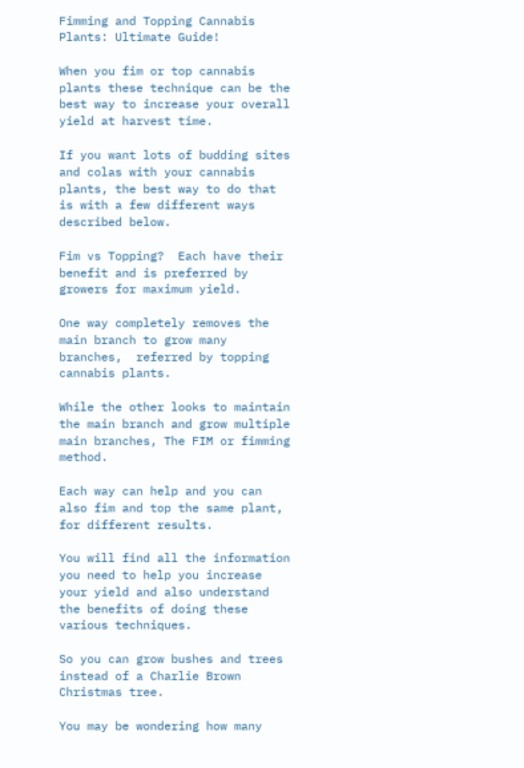Fimming and Topping Cannabis Plants: Ultimate Guide!

When you fim or top cannabis plants these technique can be the best way to increase your overall yield at harvest time.

If you want lots of budding sites and colas with your cannabis plants, the best way to do that is with a few different ways described below.

Fim vs Topping?  Each have their benefit and is preferred by growers for maximum yield.

One way completely removes the main branch to grow many branches,  referred by topping cannabis plants.

While the other looks to maintain the main branch and grow multiple main branches, The FIM or fimming method.

Each way can help and you can also fim and top the same plant, for different results.

You will find all the information you need to help you increase your yield and also understand the benefits of doing these various techniques.

So you can grow bushes and trees instead of a Charlie Brown Christmas tree.

You may be wondering how many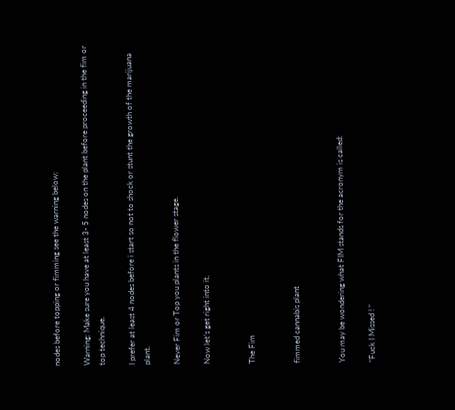nodes before topping or fimming see the warning below:

Warning: Make sure you have at least 3- 5 nodes on the plant before proceeding in the fim or top technique.

I prefer at least 4 nodes before i start so not to shock or stunt the growth of the marijuana plant.

Never Fim or Top you plants in the flower stage.

Now let’s get right into it,


The Fim


fimmed cannabis plant


You may be wondering what FIM stands for the acronym is called:

“Fuck I Missed ! “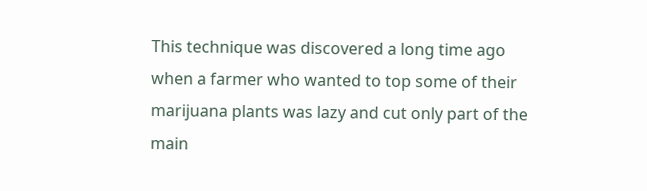This technique was discovered a long time ago when a farmer who wanted to top some of their marijuana plants was lazy and cut only part of the main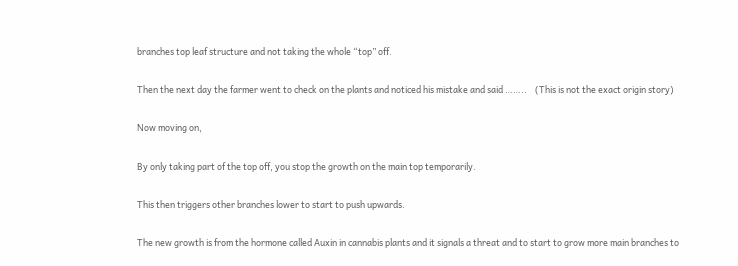branches top leaf structure and not taking the whole “top” off.

Then the next day the farmer went to check on the plants and noticed his mistake and said ……..    (This is not the exact origin story)

Now moving on,

By only taking part of the top off, you stop the growth on the main top temporarily.

This then triggers other branches lower to start to push upwards.

The new growth is from the hormone called Auxin in cannabis plants and it signals a threat and to start to grow more main branches to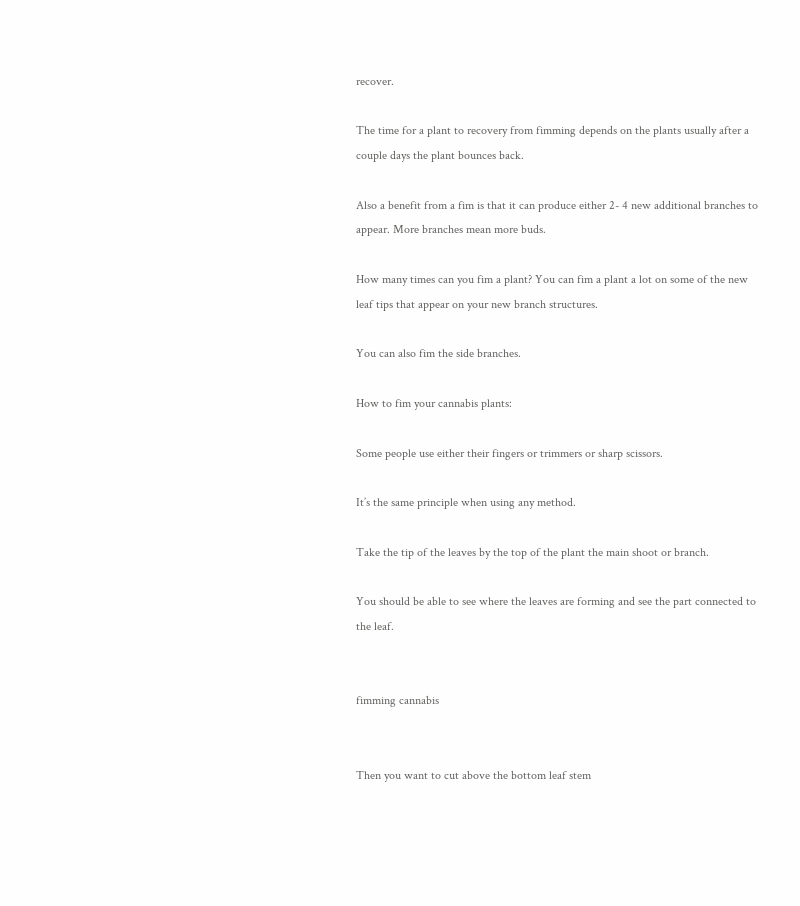recover.

The time for a plant to recovery from fimming depends on the plants usually after a couple days the plant bounces back.

Also a benefit from a fim is that it can produce either 2- 4 new additional branches to appear. More branches mean more buds.

How many times can you fim a plant? You can fim a plant a lot on some of the new leaf tips that appear on your new branch structures.

You can also fim the side branches.

How to fim your cannabis plants:

Some people use either their fingers or trimmers or sharp scissors.

It’s the same principle when using any method.

Take the tip of the leaves by the top of the plant the main shoot or branch.

You should be able to see where the leaves are forming and see the part connected to the leaf.


fimming cannabis


Then you want to cut above the bottom leaf stem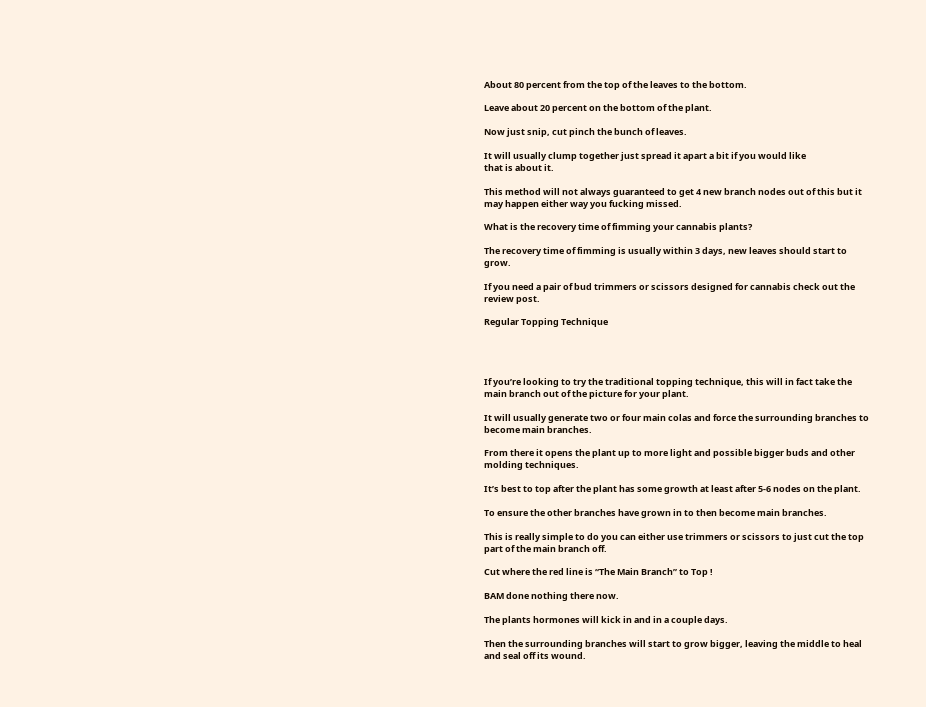About 80 percent from the top of the leaves to the bottom.

Leave about 20 percent on the bottom of the plant.

Now just snip, cut pinch the bunch of leaves.

It will usually clump together just spread it apart a bit if you would like
that is about it.

This method will not always guaranteed to get 4 new branch nodes out of this but it may happen either way you fucking missed.

What is the recovery time of fimming your cannabis plants?

The recovery time of fimming is usually within 3 days, new leaves should start to grow.

If you need a pair of bud trimmers or scissors designed for cannabis check out the review post.

Regular Topping Technique




If you’re looking to try the traditional topping technique, this will in fact take the main branch out of the picture for your plant.

It will usually generate two or four main colas and force the surrounding branches to become main branches.

From there it opens the plant up to more light and possible bigger buds and other molding techniques.

It’s best to top after the plant has some growth at least after 5-6 nodes on the plant.

To ensure the other branches have grown in to then become main branches.

This is really simple to do you can either use trimmers or scissors to just cut the top part of the main branch off.

Cut where the red line is “The Main Branch” to Top !

BAM done nothing there now.

The plants hormones will kick in and in a couple days.

Then the surrounding branches will start to grow bigger, leaving the middle to heal and seal off its wound.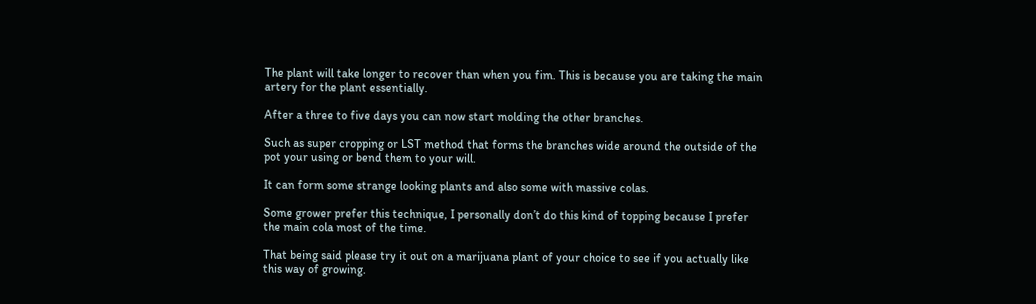The plant will take longer to recover than when you fim. This is because you are taking the main artery for the plant essentially.

After a three to five days you can now start molding the other branches.

Such as super cropping or LST method that forms the branches wide around the outside of the pot your using or bend them to your will.

It can form some strange looking plants and also some with massive colas.

Some grower prefer this technique, I personally don’t do this kind of topping because I prefer the main cola most of the time.

That being said please try it out on a marijuana plant of your choice to see if you actually like this way of growing.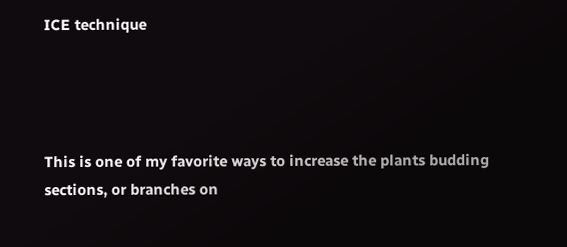ICE technique




This is one of my favorite ways to increase the plants budding sections, or branches on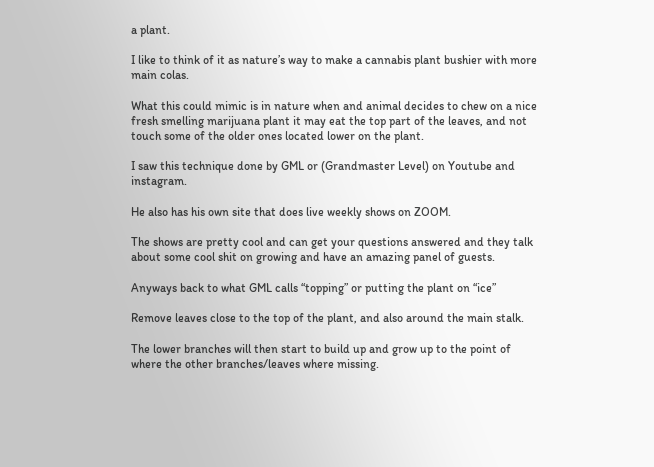a plant.

I like to think of it as nature’s way to make a cannabis plant bushier with more main colas.

What this could mimic is in nature when and animal decides to chew on a nice fresh smelling marijuana plant it may eat the top part of the leaves, and not touch some of the older ones located lower on the plant.

I saw this technique done by GML or (Grandmaster Level) on Youtube and instagram.

He also has his own site that does live weekly shows on ZOOM.

The shows are pretty cool and can get your questions answered and they talk about some cool shit on growing and have an amazing panel of guests.

Anyways back to what GML calls “topping” or putting the plant on “ice”

Remove leaves close to the top of the plant, and also around the main stalk.

The lower branches will then start to build up and grow up to the point of where the other branches/leaves where missing.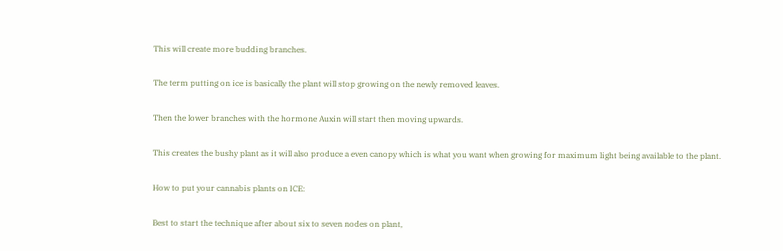This will create more budding branches.

The term putting on ice is basically the plant will stop growing on the newly removed leaves.

Then the lower branches with the hormone Auxin will start then moving upwards.

This creates the bushy plant as it will also produce a even canopy which is what you want when growing for maximum light being available to the plant.

How to put your cannabis plants on ICE:

Best to start the technique after about six to seven nodes on plant,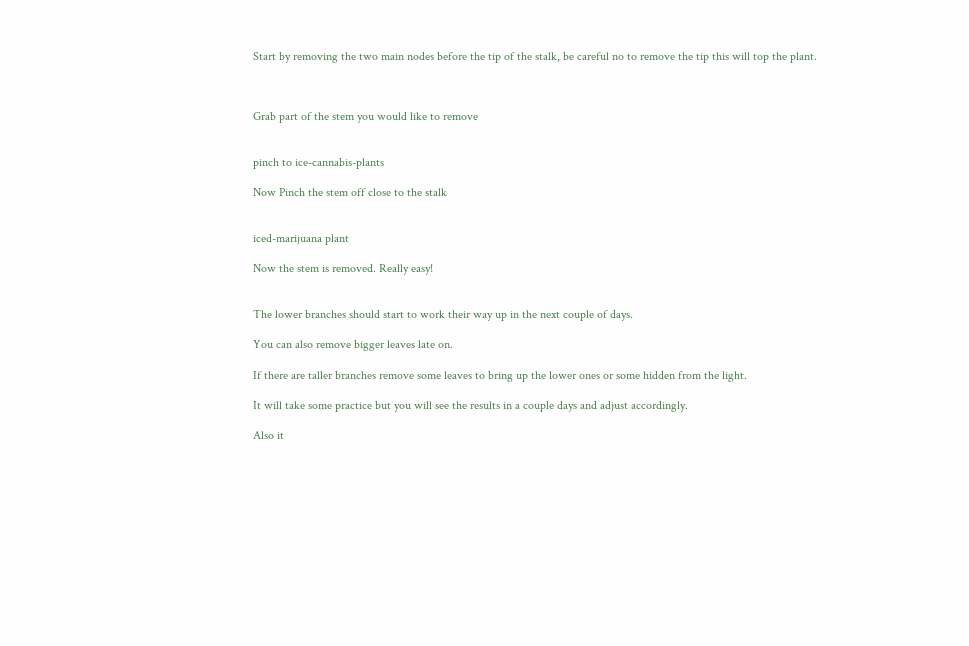Start by removing the two main nodes before the tip of the stalk, be careful no to remove the tip this will top the plant.



Grab part of the stem you would like to remove


pinch to ice-cannabis-plants

Now Pinch the stem off close to the stalk


iced-marijuana plant

Now the stem is removed. Really easy!


The lower branches should start to work their way up in the next couple of days.

You can also remove bigger leaves late on.

If there are taller branches remove some leaves to bring up the lower ones or some hidden from the light.

It will take some practice but you will see the results in a couple days and adjust accordingly.

Also it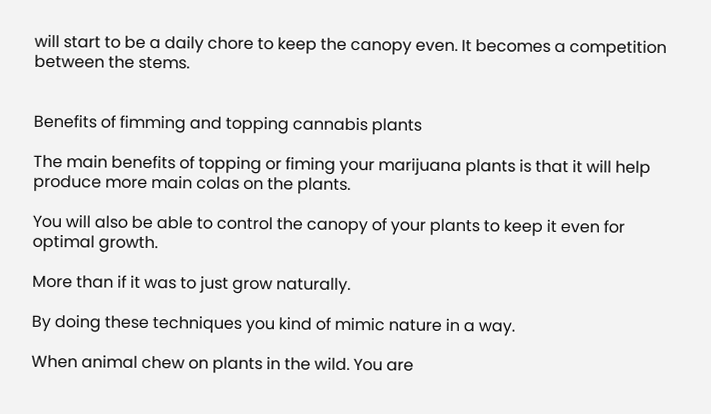will start to be a daily chore to keep the canopy even. It becomes a competition between the stems.


Benefits of fimming and topping cannabis plants

The main benefits of topping or fiming your marijuana plants is that it will help produce more main colas on the plants.

You will also be able to control the canopy of your plants to keep it even for optimal growth.

More than if it was to just grow naturally.

By doing these techniques you kind of mimic nature in a way.

When animal chew on plants in the wild. You are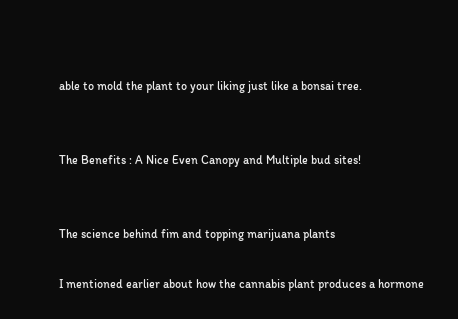able to mold the plant to your liking just like a bonsai tree.


The Benefits : A Nice Even Canopy and Multiple bud sites!


The science behind fim and topping marijuana plants

I mentioned earlier about how the cannabis plant produces a hormone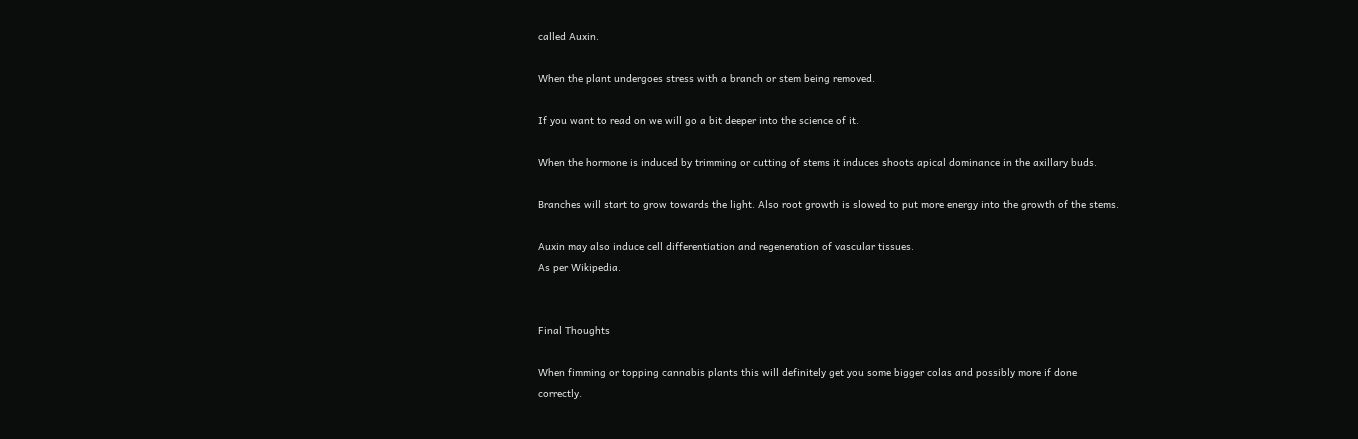called Auxin.

When the plant undergoes stress with a branch or stem being removed.

If you want to read on we will go a bit deeper into the science of it.

When the hormone is induced by trimming or cutting of stems it induces shoots apical dominance in the axillary buds.

Branches will start to grow towards the light. Also root growth is slowed to put more energy into the growth of the stems.

Auxin may also induce cell differentiation and regeneration of vascular tissues.
As per Wikipedia.


Final Thoughts

When fimming or topping cannabis plants this will definitely get you some bigger colas and possibly more if done correctly.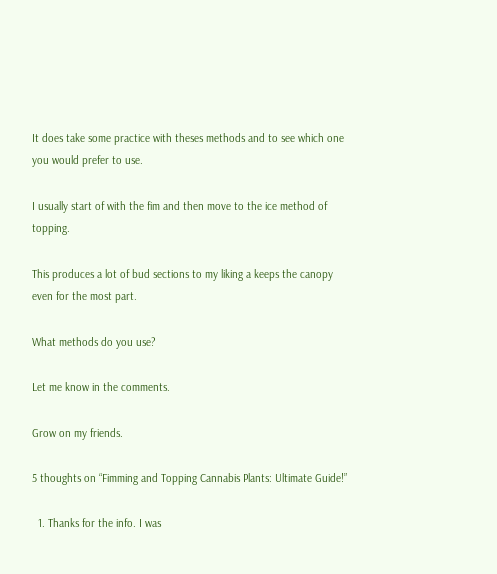It does take some practice with theses methods and to see which one you would prefer to use.

I usually start of with the fim and then move to the ice method of topping.

This produces a lot of bud sections to my liking a keeps the canopy even for the most part.

What methods do you use?

Let me know in the comments.

Grow on my friends.

5 thoughts on “Fimming and Topping Cannabis Plants: Ultimate Guide!”

  1. Thanks for the info. I was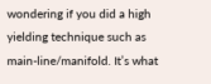wondering if you did a high yielding technique such as main-line/manifold. It’s what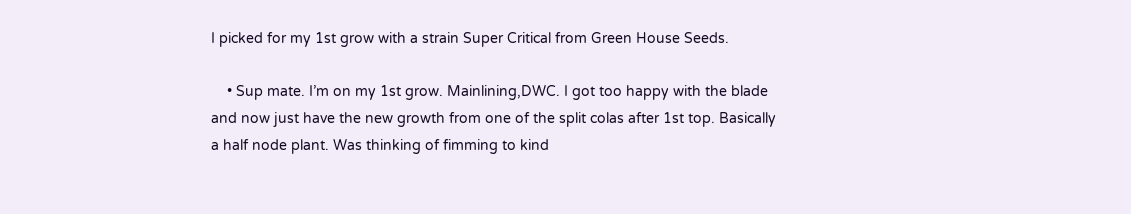I picked for my 1st grow with a strain Super Critical from Green House Seeds.

    • Sup mate. I’m on my 1st grow. Mainlining,DWC. I got too happy with the blade and now just have the new growth from one of the split colas after 1st top. Basically a half node plant. Was thinking of fimming to kind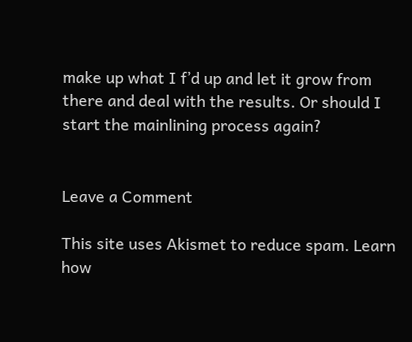make up what I f’d up and let it grow from there and deal with the results. Or should I start the mainlining process again?


Leave a Comment

This site uses Akismet to reduce spam. Learn how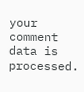your comment data is processed.